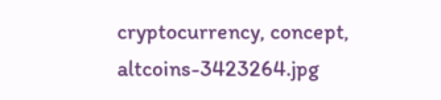cryptocurrency, concept, altcoins-3423264.jpg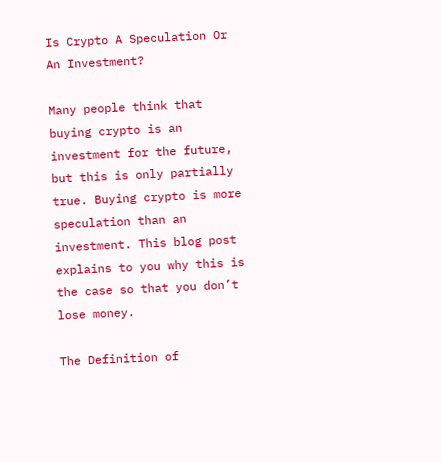Is Crypto A Speculation Or An Investment?

Many people think that buying crypto is an investment for the future, but this is only partially true. Buying crypto is more speculation than an investment. This blog post explains to you why this is the case so that you don’t lose money.

The Definition of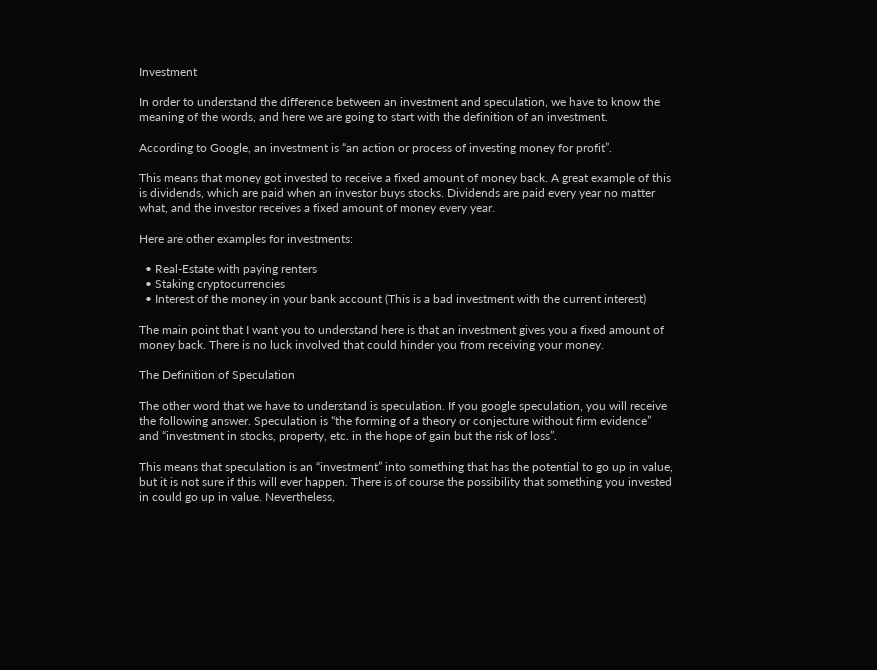Investment

In order to understand the difference between an investment and speculation, we have to know the meaning of the words, and here we are going to start with the definition of an investment.

According to Google, an investment is “an action or process of investing money for profit”.

This means that money got invested to receive a fixed amount of money back. A great example of this is dividends, which are paid when an investor buys stocks. Dividends are paid every year no matter what, and the investor receives a fixed amount of money every year.

Here are other examples for investments:

  • Real-Estate with paying renters
  • Staking cryptocurrencies
  • Interest of the money in your bank account (This is a bad investment with the current interest)

The main point that I want you to understand here is that an investment gives you a fixed amount of money back. There is no luck involved that could hinder you from receiving your money.

The Definition of Speculation

The other word that we have to understand is speculation. If you google speculation, you will receive the following answer. Speculation is “the forming of a theory or conjecture without firm evidence” and “investment in stocks, property, etc. in the hope of gain but the risk of loss”.

This means that speculation is an “investment” into something that has the potential to go up in value, but it is not sure if this will ever happen. There is of course the possibility that something you invested in could go up in value. Nevertheless,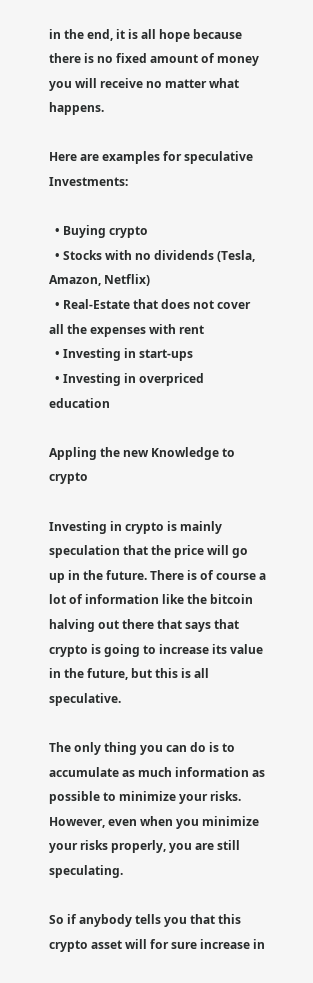in the end, it is all hope because there is no fixed amount of money you will receive no matter what happens.

Here are examples for speculative Investments:

  • Buying crypto
  • Stocks with no dividends (Tesla, Amazon, Netflix)
  • Real-Estate that does not cover all the expenses with rent
  • Investing in start-ups
  • Investing in overpriced education

Appling the new Knowledge to crypto

Investing in crypto is mainly speculation that the price will go up in the future. There is of course a lot of information like the bitcoin halving out there that says that crypto is going to increase its value in the future, but this is all speculative.

The only thing you can do is to accumulate as much information as possible to minimize your risks. However, even when you minimize your risks properly, you are still speculating.

So if anybody tells you that this crypto asset will for sure increase in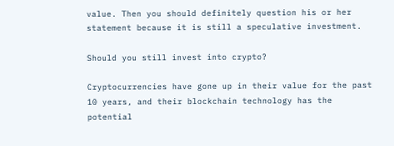value. Then you should definitely question his or her statement because it is still a speculative investment.

Should you still invest into crypto?

Cryptocurrencies have gone up in their value for the past 10 years, and their blockchain technology has the potential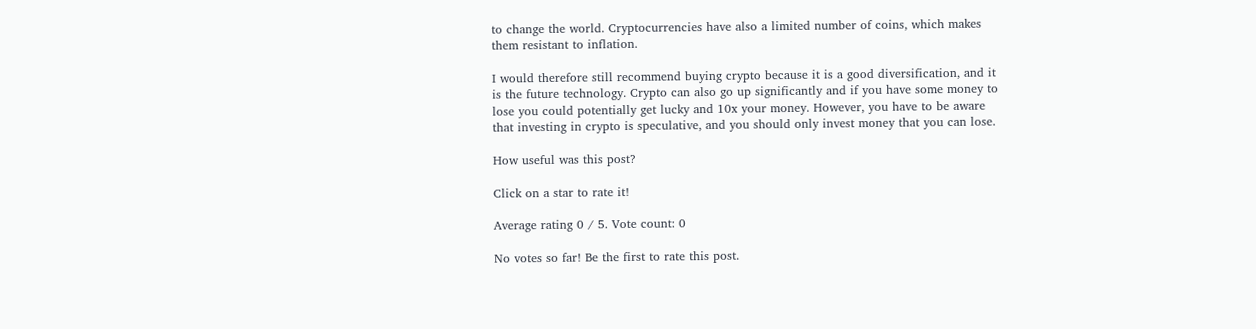to change the world. Cryptocurrencies have also a limited number of coins, which makes them resistant to inflation.

I would therefore still recommend buying crypto because it is a good diversification, and it is the future technology. Crypto can also go up significantly and if you have some money to lose you could potentially get lucky and 10x your money. However, you have to be aware that investing in crypto is speculative, and you should only invest money that you can lose.

How useful was this post?

Click on a star to rate it!

Average rating 0 / 5. Vote count: 0

No votes so far! Be the first to rate this post.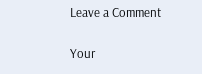Leave a Comment

Your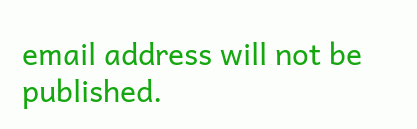email address will not be published.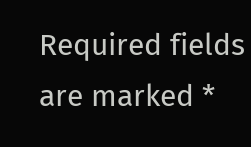Required fields are marked *